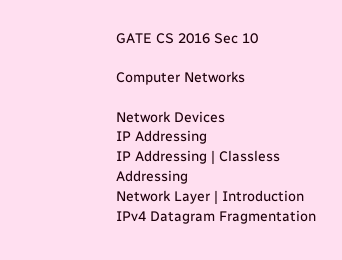GATE CS 2016 Sec 10

Computer Networks

Network Devices
IP Addressing
IP Addressing | Classless Addressing
Network Layer | Introduction
IPv4 Datagram Fragmentation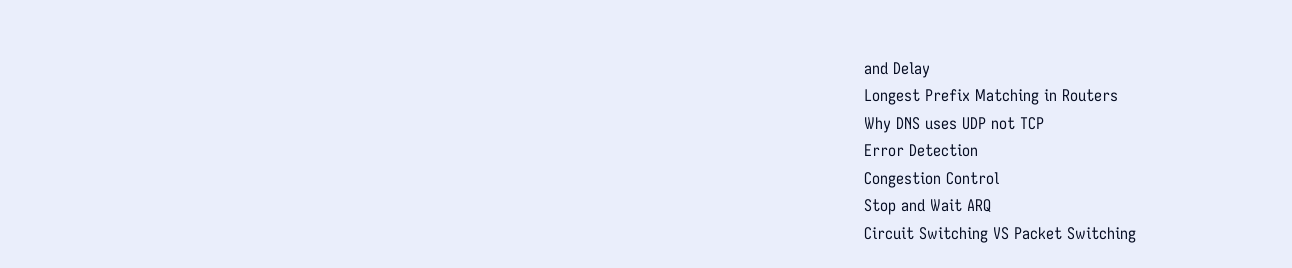and Delay
Longest Prefix Matching in Routers
Why DNS uses UDP not TCP
Error Detection
Congestion Control
Stop and Wait ARQ
Circuit Switching VS Packet Switching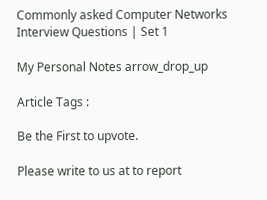Commonly asked Computer Networks Interview Questions | Set 1

My Personal Notes arrow_drop_up

Article Tags :

Be the First to upvote.

Please write to us at to report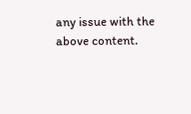any issue with the above content.